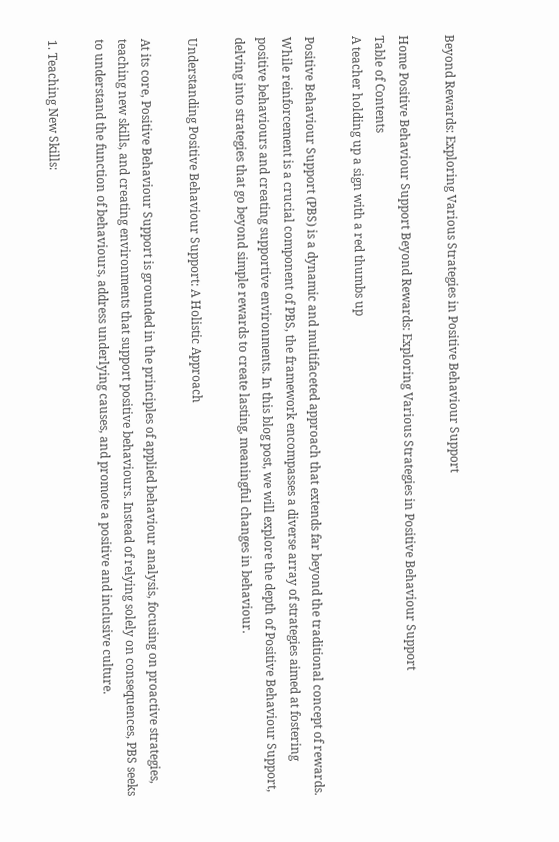Beyond Rewards: Exploring Various Strategies in Positive Behaviour Support

Home Positive Behaviour Support Beyond Rewards: Exploring Various Strategies in Positive Behaviour Support
Table of Contents
A teacher holding up a sign with a red thumbs up

Positive Behaviour Support (PBS) is a dynamic and multifaceted approach that extends far beyond the traditional concept of rewards. While reinforcement is a crucial component of PBS, the framework encompasses a diverse array of strategies aimed at fostering positive behaviours and creating supportive environments. In this blog post, we will explore the depth of Positive Behaviour Support, delving into strategies that go beyond simple rewards to create lasting, meaningful changes in behaviour.

Understanding Positive Behaviour Support: A Holistic Approach

At its core, Positive Behaviour Support is grounded in the principles of applied behaviour analysis, focusing on proactive strategies, teaching new skills, and creating environments that support positive behaviours. Instead of relying solely on consequences, PBS seeks to understand the function of behaviours, address underlying causes, and promote a positive and inclusive culture.

1. Teaching New Skills: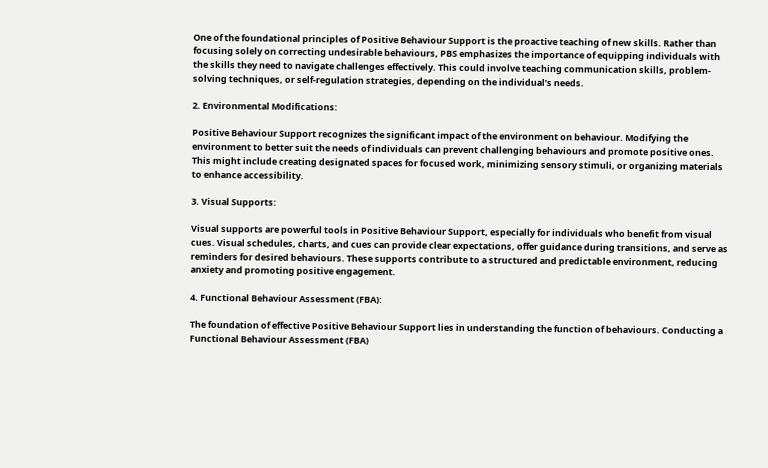One of the foundational principles of Positive Behaviour Support is the proactive teaching of new skills. Rather than focusing solely on correcting undesirable behaviours, PBS emphasizes the importance of equipping individuals with the skills they need to navigate challenges effectively. This could involve teaching communication skills, problem-solving techniques, or self-regulation strategies, depending on the individual’s needs.

2. Environmental Modifications:

Positive Behaviour Support recognizes the significant impact of the environment on behaviour. Modifying the environment to better suit the needs of individuals can prevent challenging behaviours and promote positive ones. This might include creating designated spaces for focused work, minimizing sensory stimuli, or organizing materials to enhance accessibility.

3. Visual Supports:

Visual supports are powerful tools in Positive Behaviour Support, especially for individuals who benefit from visual cues. Visual schedules, charts, and cues can provide clear expectations, offer guidance during transitions, and serve as reminders for desired behaviours. These supports contribute to a structured and predictable environment, reducing anxiety and promoting positive engagement.

4. Functional Behaviour Assessment (FBA):

The foundation of effective Positive Behaviour Support lies in understanding the function of behaviours. Conducting a Functional Behaviour Assessment (FBA)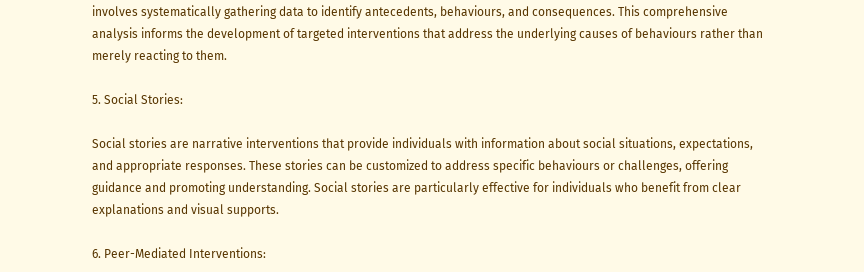involves systematically gathering data to identify antecedents, behaviours, and consequences. This comprehensive analysis informs the development of targeted interventions that address the underlying causes of behaviours rather than merely reacting to them.

5. Social Stories:

Social stories are narrative interventions that provide individuals with information about social situations, expectations, and appropriate responses. These stories can be customized to address specific behaviours or challenges, offering guidance and promoting understanding. Social stories are particularly effective for individuals who benefit from clear explanations and visual supports.

6. Peer-Mediated Interventions: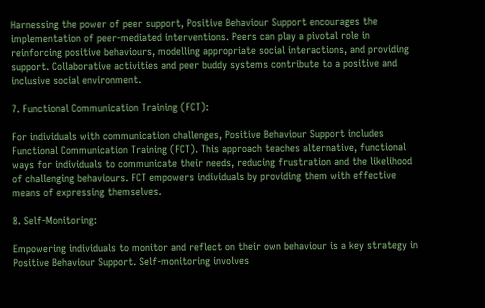Harnessing the power of peer support, Positive Behaviour Support encourages the implementation of peer-mediated interventions. Peers can play a pivotal role in reinforcing positive behaviours, modelling appropriate social interactions, and providing support. Collaborative activities and peer buddy systems contribute to a positive and inclusive social environment.

7. Functional Communication Training (FCT):

For individuals with communication challenges, Positive Behaviour Support includes Functional Communication Training (FCT). This approach teaches alternative, functional ways for individuals to communicate their needs, reducing frustration and the likelihood of challenging behaviours. FCT empowers individuals by providing them with effective means of expressing themselves.

8. Self-Monitoring:

Empowering individuals to monitor and reflect on their own behaviour is a key strategy in Positive Behaviour Support. Self-monitoring involves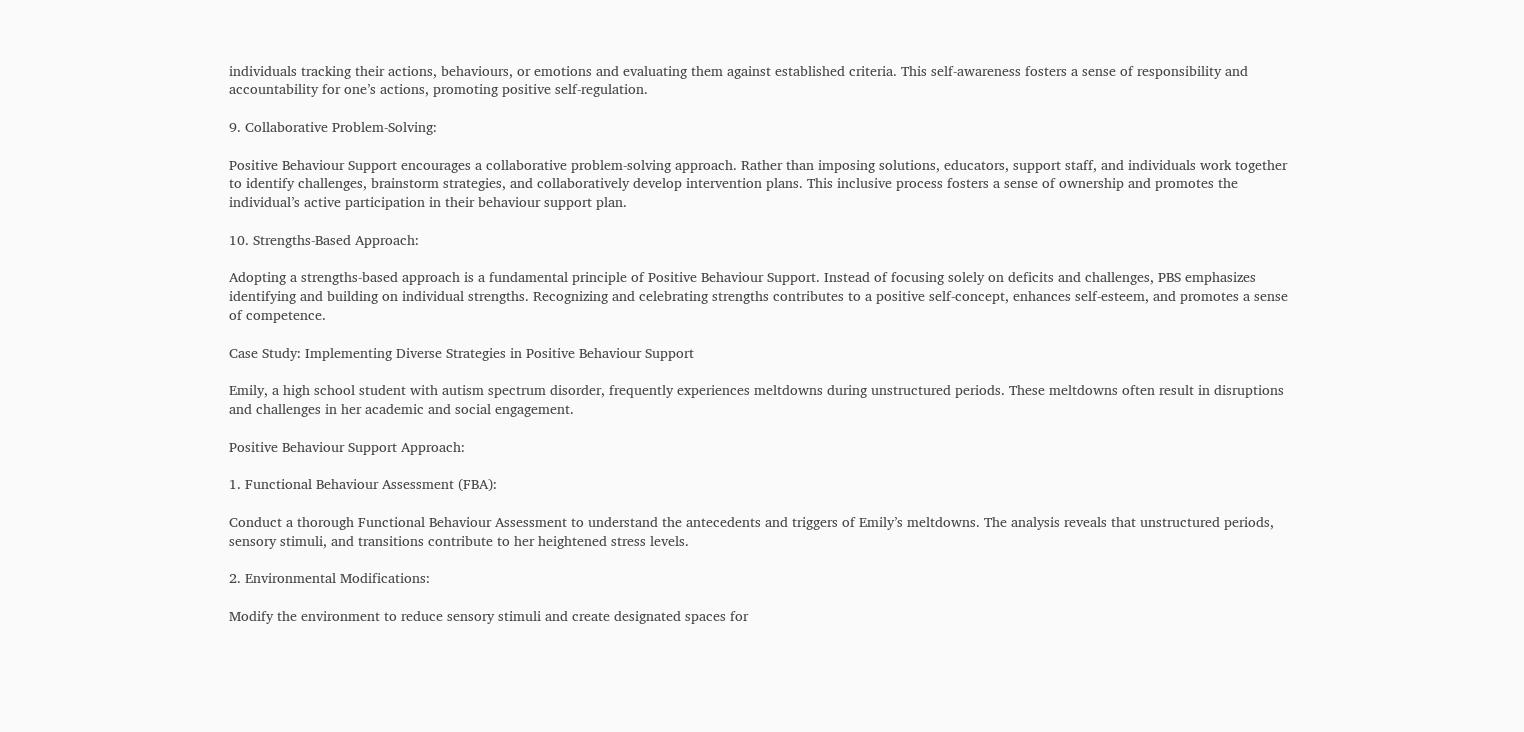individuals tracking their actions, behaviours, or emotions and evaluating them against established criteria. This self-awareness fosters a sense of responsibility and accountability for one’s actions, promoting positive self-regulation.

9. Collaborative Problem-Solving:

Positive Behaviour Support encourages a collaborative problem-solving approach. Rather than imposing solutions, educators, support staff, and individuals work together to identify challenges, brainstorm strategies, and collaboratively develop intervention plans. This inclusive process fosters a sense of ownership and promotes the individual’s active participation in their behaviour support plan.

10. Strengths-Based Approach:

Adopting a strengths-based approach is a fundamental principle of Positive Behaviour Support. Instead of focusing solely on deficits and challenges, PBS emphasizes identifying and building on individual strengths. Recognizing and celebrating strengths contributes to a positive self-concept, enhances self-esteem, and promotes a sense of competence.

Case Study: Implementing Diverse Strategies in Positive Behaviour Support

Emily, a high school student with autism spectrum disorder, frequently experiences meltdowns during unstructured periods. These meltdowns often result in disruptions and challenges in her academic and social engagement.

Positive Behaviour Support Approach:

1. Functional Behaviour Assessment (FBA):

Conduct a thorough Functional Behaviour Assessment to understand the antecedents and triggers of Emily’s meltdowns. The analysis reveals that unstructured periods, sensory stimuli, and transitions contribute to her heightened stress levels.

2. Environmental Modifications:

Modify the environment to reduce sensory stimuli and create designated spaces for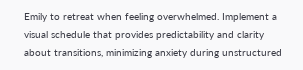Emily to retreat when feeling overwhelmed. Implement a visual schedule that provides predictability and clarity about transitions, minimizing anxiety during unstructured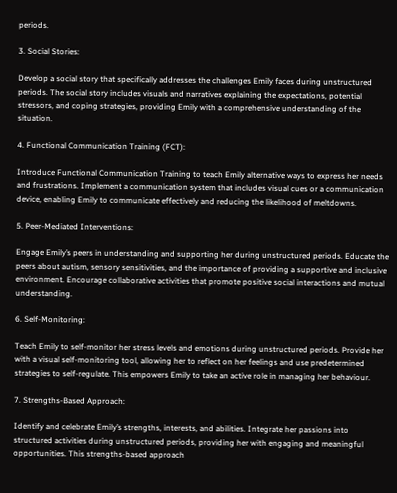periods.

3. Social Stories:

Develop a social story that specifically addresses the challenges Emily faces during unstructured periods. The social story includes visuals and narratives explaining the expectations, potential stressors, and coping strategies, providing Emily with a comprehensive understanding of the situation.

4. Functional Communication Training (FCT):

Introduce Functional Communication Training to teach Emily alternative ways to express her needs and frustrations. Implement a communication system that includes visual cues or a communication device, enabling Emily to communicate effectively and reducing the likelihood of meltdowns.

5. Peer-Mediated Interventions:

Engage Emily’s peers in understanding and supporting her during unstructured periods. Educate the peers about autism, sensory sensitivities, and the importance of providing a supportive and inclusive environment. Encourage collaborative activities that promote positive social interactions and mutual understanding.

6. Self-Monitoring:

Teach Emily to self-monitor her stress levels and emotions during unstructured periods. Provide her with a visual self-monitoring tool, allowing her to reflect on her feelings and use predetermined strategies to self-regulate. This empowers Emily to take an active role in managing her behaviour.

7. Strengths-Based Approach:

Identify and celebrate Emily’s strengths, interests, and abilities. Integrate her passions into structured activities during unstructured periods, providing her with engaging and meaningful opportunities. This strengths-based approach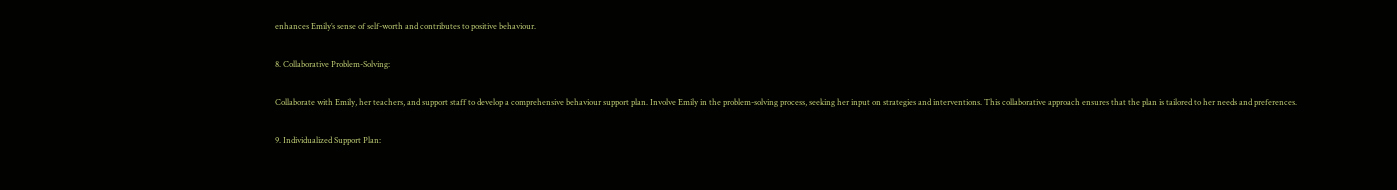enhances Emily’s sense of self-worth and contributes to positive behaviour.

8. Collaborative Problem-Solving:

Collaborate with Emily, her teachers, and support staff to develop a comprehensive behaviour support plan. Involve Emily in the problem-solving process, seeking her input on strategies and interventions. This collaborative approach ensures that the plan is tailored to her needs and preferences.

9. Individualized Support Plan: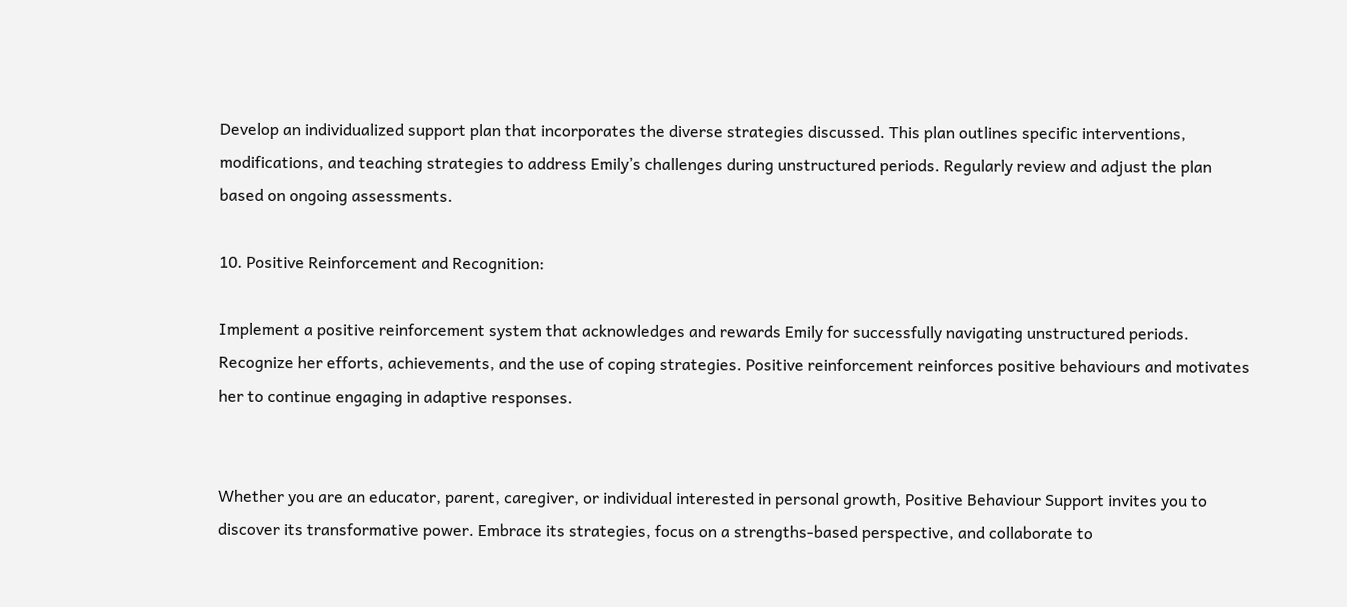Develop an individualized support plan that incorporates the diverse strategies discussed. This plan outlines specific interventions, modifications, and teaching strategies to address Emily’s challenges during unstructured periods. Regularly review and adjust the plan based on ongoing assessments.

10. Positive Reinforcement and Recognition:

Implement a positive reinforcement system that acknowledges and rewards Emily for successfully navigating unstructured periods. Recognize her efforts, achievements, and the use of coping strategies. Positive reinforcement reinforces positive behaviours and motivates her to continue engaging in adaptive responses.


Whether you are an educator, parent, caregiver, or individual interested in personal growth, Positive Behaviour Support invites you to discover its transformative power. Embrace its strategies, focus on a strengths-based perspective, and collaborate to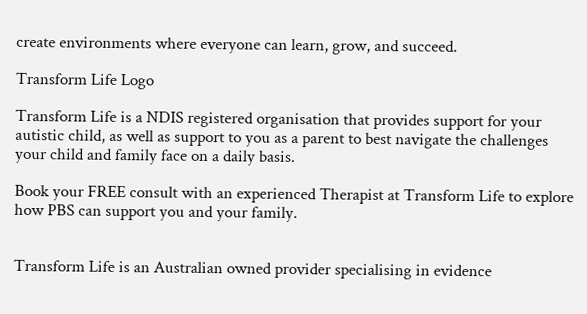create environments where everyone can learn, grow, and succeed.

Transform Life Logo

Transform Life is a NDIS registered organisation that provides support for your autistic child, as well as support to you as a parent to best navigate the challenges your child and family face on a daily basis.

Book your FREE consult with an experienced Therapist at Transform Life to explore how PBS can support you and your family.


Transform Life is an Australian owned provider specialising in evidence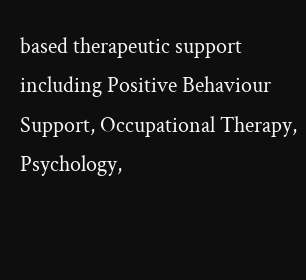based therapeutic support including Positive Behaviour Support, Occupational Therapy, Psychology,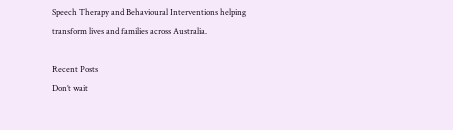Speech Therapy and Behavioural Interventions helping transform lives and families across Australia.

Recent Posts
Don’t wait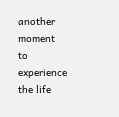another moment to experience the life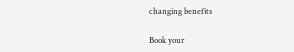changing benefits

Book your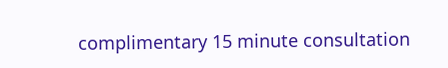complimentary 15 minute consultation